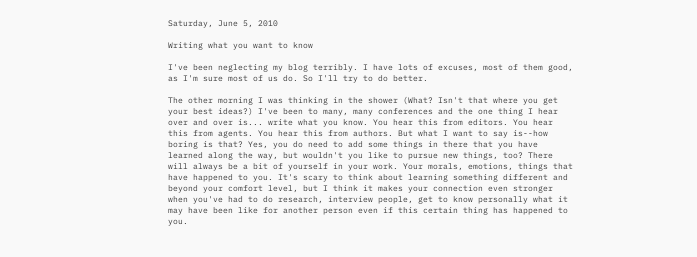Saturday, June 5, 2010

Writing what you want to know

I've been neglecting my blog terribly. I have lots of excuses, most of them good, as I'm sure most of us do. So I'll try to do better.

The other morning I was thinking in the shower (What? Isn't that where you get your best ideas?) I've been to many, many conferences and the one thing I hear over and over is... write what you know. You hear this from editors. You hear this from agents. You hear this from authors. But what I want to say is--how boring is that? Yes, you do need to add some things in there that you have learned along the way, but wouldn't you like to pursue new things, too? There will always be a bit of yourself in your work. Your morals, emotions, things that have happened to you. It's scary to think about learning something different and beyond your comfort level, but I think it makes your connection even stronger when you've had to do research, interview people, get to know personally what it may have been like for another person even if this certain thing has happened to you.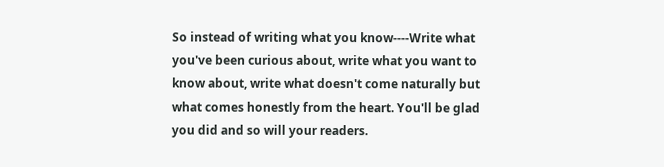So instead of writing what you know----Write what you've been curious about, write what you want to know about, write what doesn't come naturally but what comes honestly from the heart. You'll be glad you did and so will your readers.